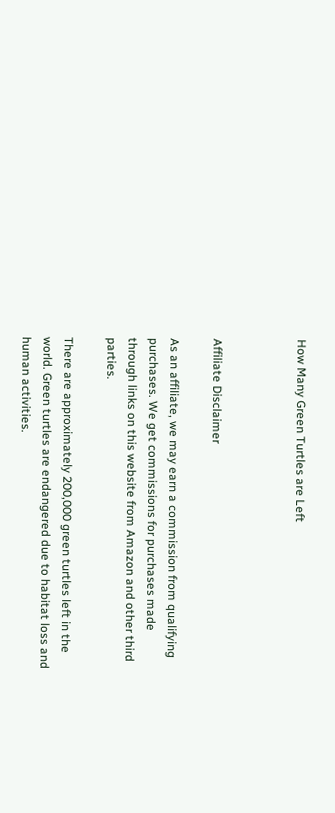How Many Green Turtles are Left



Affiliate Disclaimer

As an affiliate, we may earn a commission from qualifying purchases. We get commissions for purchases made through links on this website from Amazon and other third parties.

There are approximately 200,000 green turtles left in the world. Green turtles are endangered due to habitat loss and human activities.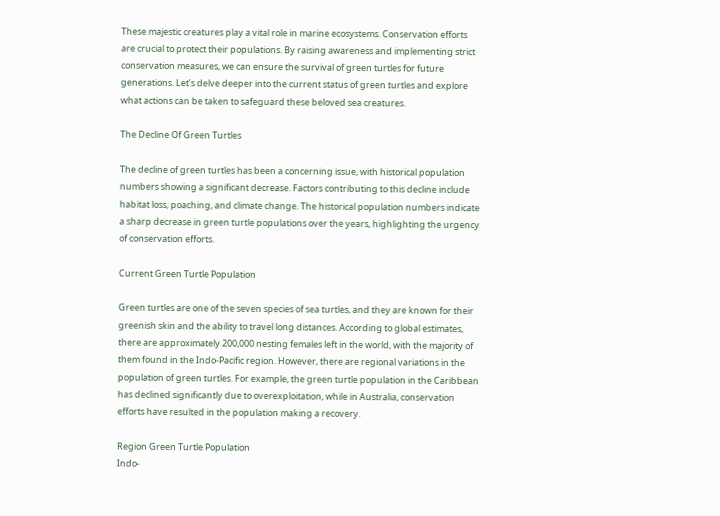These majestic creatures play a vital role in marine ecosystems. Conservation efforts are crucial to protect their populations. By raising awareness and implementing strict conservation measures, we can ensure the survival of green turtles for future generations. Let’s delve deeper into the current status of green turtles and explore what actions can be taken to safeguard these beloved sea creatures.

The Decline Of Green Turtles

The decline of green turtles has been a concerning issue, with historical population numbers showing a significant decrease. Factors contributing to this decline include habitat loss, poaching, and climate change. The historical population numbers indicate a sharp decrease in green turtle populations over the years, highlighting the urgency of conservation efforts.

Current Green Turtle Population

Green turtles are one of the seven species of sea turtles, and they are known for their greenish skin and the ability to travel long distances. According to global estimates, there are approximately 200,000 nesting females left in the world, with the majority of them found in the Indo-Pacific region. However, there are regional variations in the population of green turtles. For example, the green turtle population in the Caribbean has declined significantly due to overexploitation, while in Australia, conservation efforts have resulted in the population making a recovery.

Region Green Turtle Population
Indo-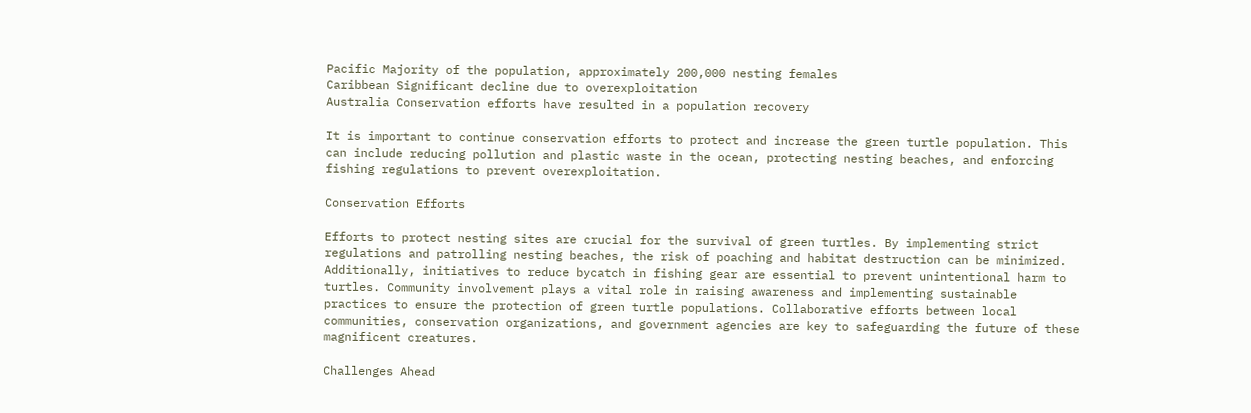Pacific Majority of the population, approximately 200,000 nesting females
Caribbean Significant decline due to overexploitation
Australia Conservation efforts have resulted in a population recovery

It is important to continue conservation efforts to protect and increase the green turtle population. This can include reducing pollution and plastic waste in the ocean, protecting nesting beaches, and enforcing fishing regulations to prevent overexploitation.

Conservation Efforts

Efforts to protect nesting sites are crucial for the survival of green turtles. By implementing strict regulations and patrolling nesting beaches, the risk of poaching and habitat destruction can be minimized. Additionally, initiatives to reduce bycatch in fishing gear are essential to prevent unintentional harm to turtles. Community involvement plays a vital role in raising awareness and implementing sustainable practices to ensure the protection of green turtle populations. Collaborative efforts between local communities, conservation organizations, and government agencies are key to safeguarding the future of these magnificent creatures.

Challenges Ahead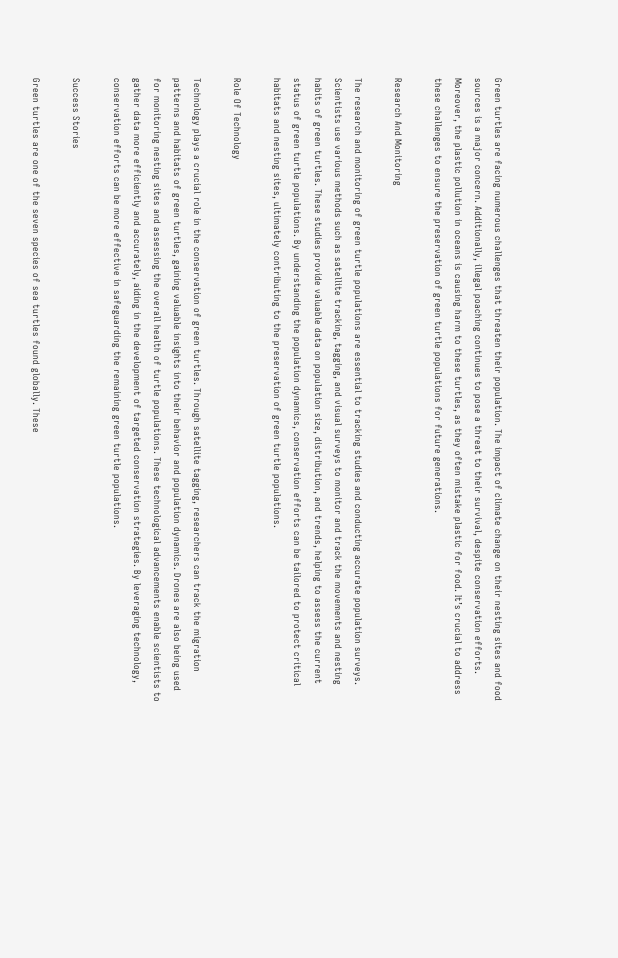Green turtles are facing numerous challenges that threaten their population. The impact of climate change on their nesting sites and food sources is a major concern. Additionally, illegal poaching continues to pose a threat to their survival, despite conservation efforts. Moreover, the plastic pollution in oceans is causing harm to these turtles, as they often mistake plastic for food. It’s crucial to address these challenges to ensure the preservation of green turtle populations for future generations.

Research And Monitoring

The research and monitoring of green turtle populations are essential to tracking studies and conducting accurate population surveys. Scientists use various methods such as satellite tracking, tagging, and visual surveys to monitor and track the movements and nesting habits of green turtles. These studies provide valuable data on population size, distribution, and trends, helping to assess the current status of green turtle populations. By understanding the population dynamics, conservation efforts can be tailored to protect critical habitats and nesting sites, ultimately contributing to the preservation of green turtle populations.

Role Of Technology

Technology plays a crucial role in the conservation of green turtles. Through satellite tagging, researchers can track the migration patterns and habitats of green turtles, gaining valuable insights into their behavior and population dynamics. Drones are also being used for monitoring nesting sites and assessing the overall health of turtle populations. These technological advancements enable scientists to gather data more efficiently and accurately, aiding in the development of targeted conservation strategies. By leveraging technology, conservation efforts can be more effective in safeguarding the remaining green turtle populations.

Success Stories

Green turtles are one of the seven species of sea turtles found globally. These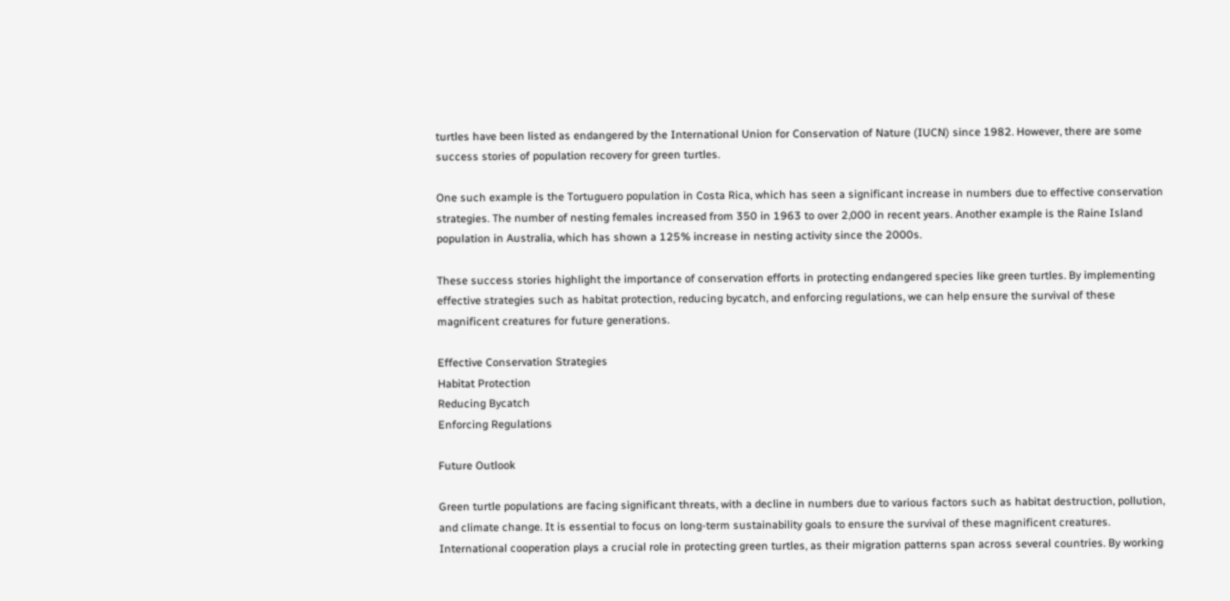turtles have been listed as endangered by the International Union for Conservation of Nature (IUCN) since 1982. However, there are some success stories of population recovery for green turtles.

One such example is the Tortuguero population in Costa Rica, which has seen a significant increase in numbers due to effective conservation strategies. The number of nesting females increased from 350 in 1963 to over 2,000 in recent years. Another example is the Raine Island population in Australia, which has shown a 125% increase in nesting activity since the 2000s.

These success stories highlight the importance of conservation efforts in protecting endangered species like green turtles. By implementing effective strategies such as habitat protection, reducing bycatch, and enforcing regulations, we can help ensure the survival of these magnificent creatures for future generations.

Effective Conservation Strategies
Habitat Protection
Reducing Bycatch
Enforcing Regulations

Future Outlook

Green turtle populations are facing significant threats, with a decline in numbers due to various factors such as habitat destruction, pollution, and climate change. It is essential to focus on long-term sustainability goals to ensure the survival of these magnificent creatures. International cooperation plays a crucial role in protecting green turtles, as their migration patterns span across several countries. By working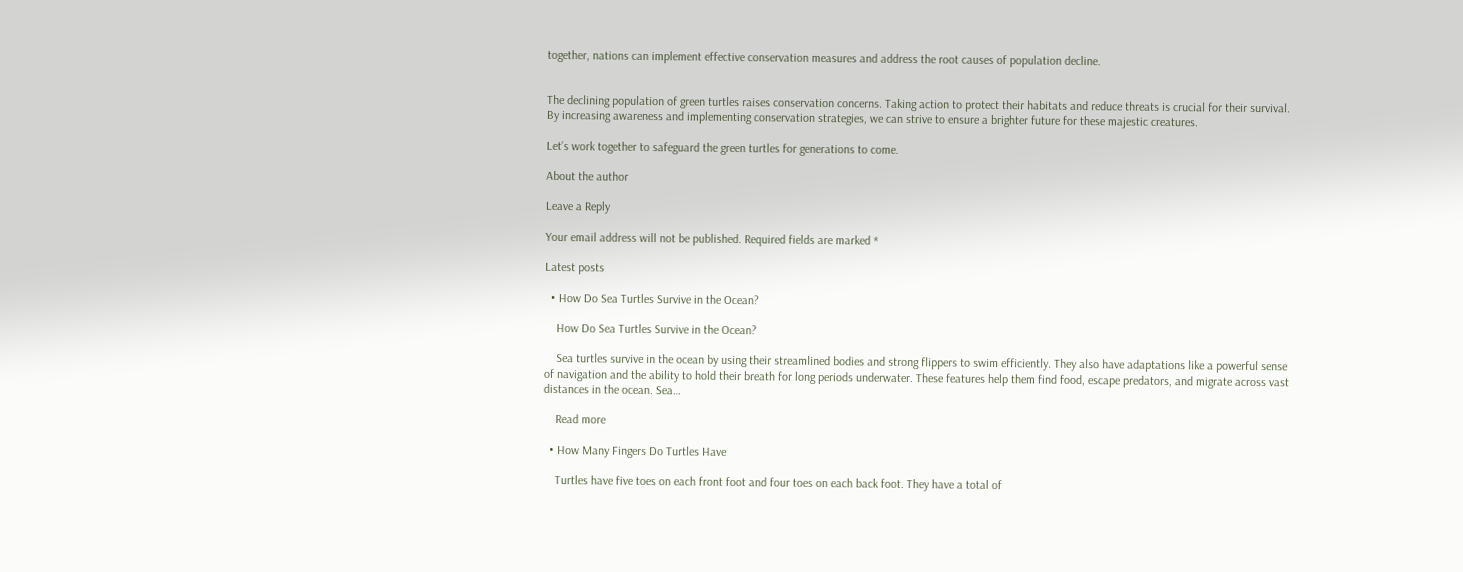together, nations can implement effective conservation measures and address the root causes of population decline.


The declining population of green turtles raises conservation concerns. Taking action to protect their habitats and reduce threats is crucial for their survival. By increasing awareness and implementing conservation strategies, we can strive to ensure a brighter future for these majestic creatures.

Let’s work together to safeguard the green turtles for generations to come.

About the author

Leave a Reply

Your email address will not be published. Required fields are marked *

Latest posts

  • How Do Sea Turtles Survive in the Ocean?

    How Do Sea Turtles Survive in the Ocean?

    Sea turtles survive in the ocean by using their streamlined bodies and strong flippers to swim efficiently. They also have adaptations like a powerful sense of navigation and the ability to hold their breath for long periods underwater. These features help them find food, escape predators, and migrate across vast distances in the ocean. Sea…

    Read more

  • How Many Fingers Do Turtles Have

    Turtles have five toes on each front foot and four toes on each back foot. They have a total of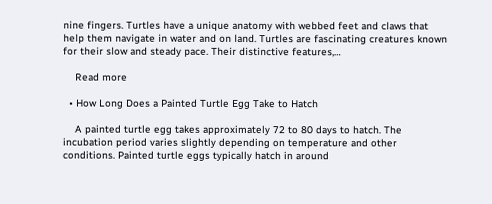nine fingers. Turtles have a unique anatomy with webbed feet and claws that help them navigate in water and on land. Turtles are fascinating creatures known for their slow and steady pace. Their distinctive features,…

    Read more

  • How Long Does a Painted Turtle Egg Take to Hatch

    A painted turtle egg takes approximately 72 to 80 days to hatch. The incubation period varies slightly depending on temperature and other conditions. Painted turtle eggs typically hatch in around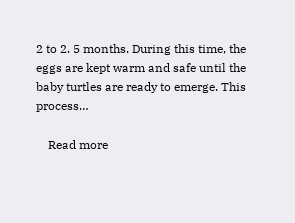2 to 2. 5 months. During this time, the eggs are kept warm and safe until the baby turtles are ready to emerge. This process…

    Read more